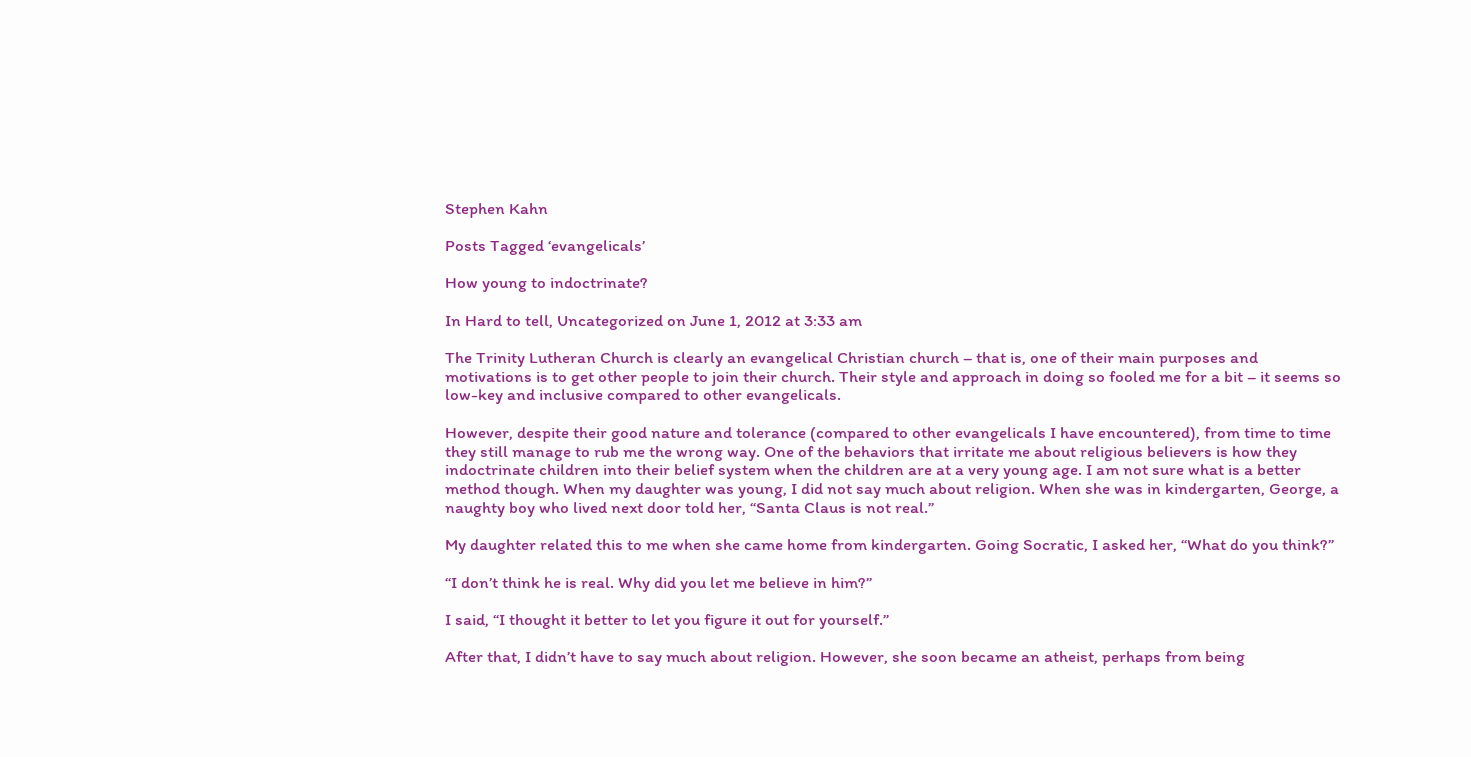Stephen Kahn

Posts Tagged ‘evangelicals’

How young to indoctrinate?

In Hard to tell, Uncategorized on June 1, 2012 at 3:33 am

The Trinity Lutheran Church is clearly an evangelical Christian church – that is, one of their main purposes and motivations is to get other people to join their church. Their style and approach in doing so fooled me for a bit – it seems so low-key and inclusive compared to other evangelicals.

However, despite their good nature and tolerance (compared to other evangelicals I have encountered), from time to time they still manage to rub me the wrong way. One of the behaviors that irritate me about religious believers is how they indoctrinate children into their belief system when the children are at a very young age. I am not sure what is a better method though. When my daughter was young, I did not say much about religion. When she was in kindergarten, George, a naughty boy who lived next door told her, “Santa Claus is not real.”

My daughter related this to me when she came home from kindergarten. Going Socratic, I asked her, “What do you think?”

“I don’t think he is real. Why did you let me believe in him?”

I said, “I thought it better to let you figure it out for yourself.”

After that, I didn’t have to say much about religion. However, she soon became an atheist, perhaps from being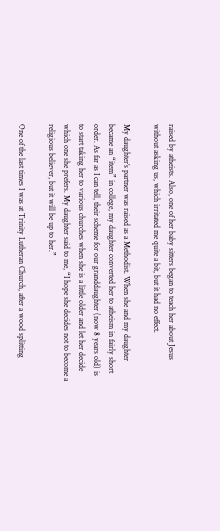raised by atheists. Also, one of her baby sitters began to teach her about Jesus without asking us, which irritated me quite a bit, but it had no effect.

My daughter’s partner was raised as a Methodist. When she and my daughter became an “item” in college, my daughter converted her to atheism in fairly short order. As far as I can tell, their scheme for our granddaughter (now 8 years old) is to start taking her to various churches when she is a little older and let her decide which one she prefers. My daughter said to me, “I hope she decides not to become a religious believer, but it will be up to her.”

One of the last times I was at Trinity Lutheran Church, after a wood splitting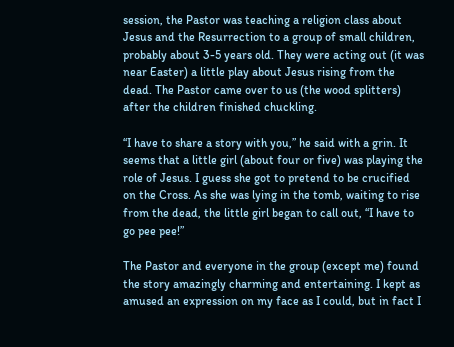session, the Pastor was teaching a religion class about Jesus and the Resurrection to a group of small children, probably about 3-5 years old. They were acting out (it was near Easter) a little play about Jesus rising from the dead. The Pastor came over to us (the wood splitters) after the children finished chuckling.

“I have to share a story with you,” he said with a grin. It seems that a little girl (about four or five) was playing the role of Jesus. I guess she got to pretend to be crucified on the Cross. As she was lying in the tomb, waiting to rise from the dead, the little girl began to call out, “I have to go pee pee!”

The Pastor and everyone in the group (except me) found the story amazingly charming and entertaining. I kept as amused an expression on my face as I could, but in fact I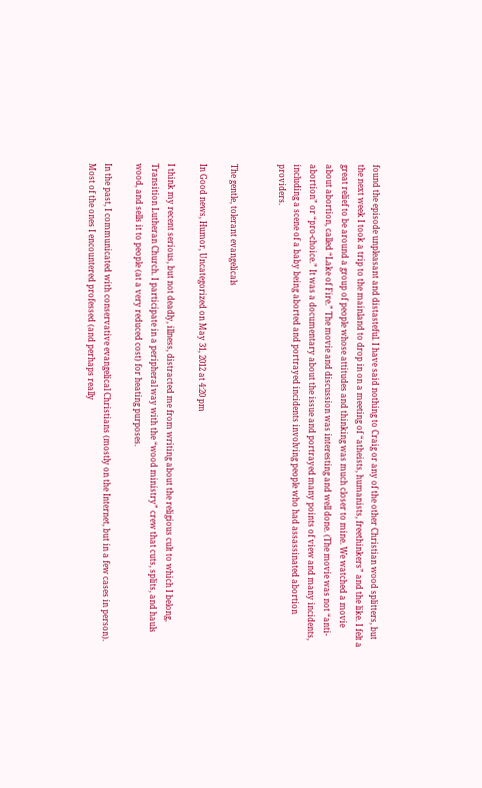found the episode unpleasant and distasteful. I have said nothing to Craig or any of the other Christian wood splitters, but the next week I took a trip to the mainland to drop in on a meeting of “atheists, humanists, freethinkers” and the like. I felt a great relief to be around a group of people whose attitudes and thinking was much closer to mine. We watched a movie about abortion, called “Lake of Fire.” The movie and discussion was interesting and well done. (The movie was not “anti-abortion” or “pro-choice.” It was a documentary about the issue and portrayed many points of view and many incidents, including a scene of a baby being aborted and portrayed incidents involving people who had assassinated abortion providers.


The gentle, tolerant evangelicals

In Good news, Humor, Uncategorized on May 31, 2012 at 4:20 pm

I think my recent serious, but not deadly, illness, distracted me from writing about the religious cult to which I belong, Transition Lutheran Church. I participate in a peripheral way with the “wood ministry” crew that cuts, splits, and hauls wood, and sells it to people (at a very reduced cost) for heating purposes.

In the past, I communicated with conservative evangelical Christians (mostly on the Internet, but in a few cases in person). Most of the ones I encountered professed (and perhaps really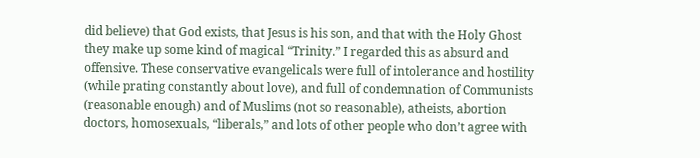did believe) that God exists, that Jesus is his son, and that with the Holy Ghost they make up some kind of magical “Trinity.” I regarded this as absurd and offensive. These conservative evangelicals were full of intolerance and hostility (while prating constantly about love), and full of condemnation of Communists (reasonable enough) and of Muslims (not so reasonable), atheists, abortion doctors, homosexuals, “liberals,” and lots of other people who don’t agree with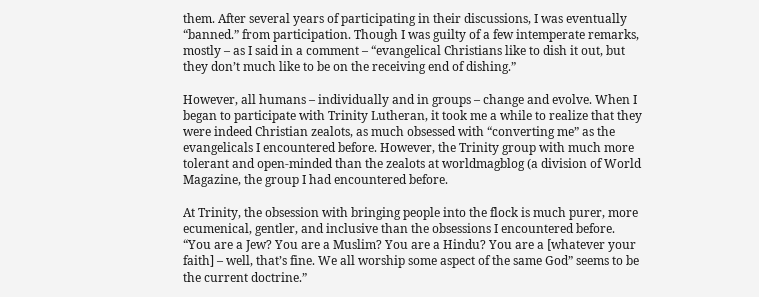them. After several years of participating in their discussions, I was eventually “banned.” from participation. Though I was guilty of a few intemperate remarks, mostly – as I said in a comment – “evangelical Christians like to dish it out, but they don’t much like to be on the receiving end of dishing.”

However, all humans – individually and in groups – change and evolve. When I began to participate with Trinity Lutheran, it took me a while to realize that they were indeed Christian zealots, as much obsessed with “converting me” as the evangelicals I encountered before. However, the Trinity group with much more tolerant and open-minded than the zealots at worldmagblog (a division of World Magazine, the group I had encountered before.

At Trinity, the obsession with bringing people into the flock is much purer, more ecumenical, gentler, and inclusive than the obsessions I encountered before. “You are a Jew? You are a Muslim? You are a Hindu? You are a [whatever your faith] – well, that’s fine. We all worship some aspect of the same God” seems to be the current doctrine.”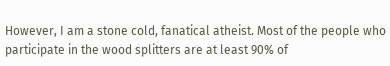However, I am a stone cold, fanatical atheist. Most of the people who participate in the wood splitters are at least 90% of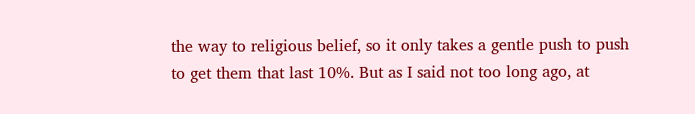the way to religious belief, so it only takes a gentle push to push to get them that last 10%. But as I said not too long ago, at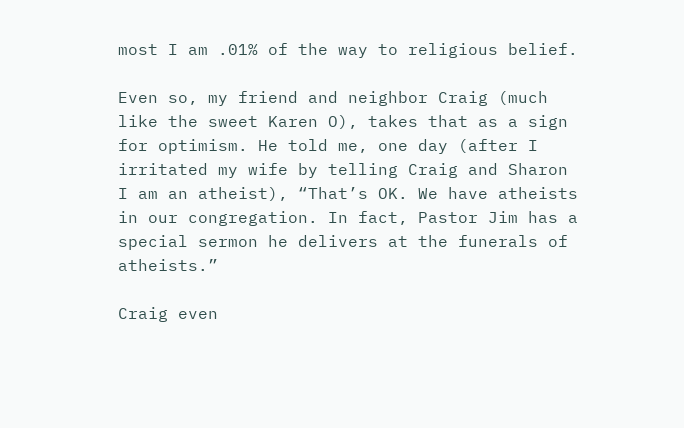most I am .01% of the way to religious belief.

Even so, my friend and neighbor Craig (much like the sweet Karen O), takes that as a sign for optimism. He told me, one day (after I irritated my wife by telling Craig and Sharon I am an atheist), “That’s OK. We have atheists in our congregation. In fact, Pastor Jim has a special sermon he delivers at the funerals of atheists.”

Craig even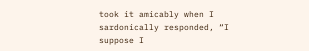took it amicably when I sardonically responded, “I suppose I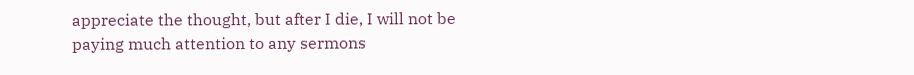appreciate the thought, but after I die, I will not be paying much attention to any sermons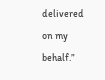delivered on my behalf.”